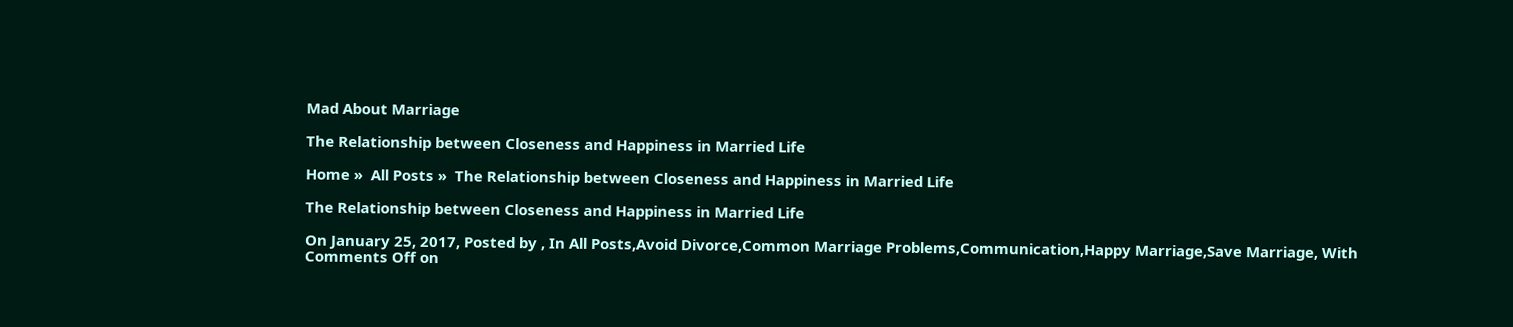Mad About Marriage

The Relationship between Closeness and Happiness in Married Life

Home »  All Posts »  The Relationship between Closeness and Happiness in Married Life

The Relationship between Closeness and Happiness in Married Life

On January 25, 2017, Posted by , In All Posts,Avoid Divorce,Common Marriage Problems,Communication,Happy Marriage,Save Marriage, With Comments Off on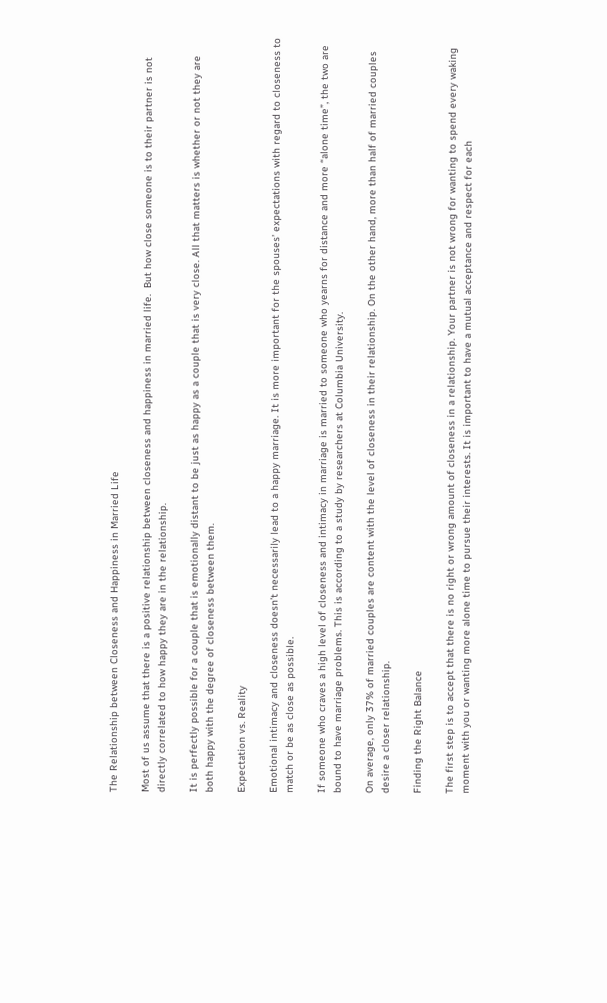The Relationship between Closeness and Happiness in Married Life

Most of us assume that there is a positive relationship between closeness and happiness in married life.  But how close someone is to their partner is not directly correlated to how happy they are in the relationship.

It is perfectly possible for a couple that is emotionally distant to be just as happy as a couple that is very close. All that matters is whether or not they are both happy with the degree of closeness between them.

Expectation vs. Reality

Emotional intimacy and closeness doesn’t necessarily lead to a happy marriage. It is more important for the spouses’ expectations with regard to closeness to match or be as close as possible.

If someone who craves a high level of closeness and intimacy in marriage is married to someone who yearns for distance and more “alone time”, the two are bound to have marriage problems. This is according to a study by researchers at Columbia University.

On average, only 37% of married couples are content with the level of closeness in their relationship. On the other hand, more than half of married couples desire a closer relationship.

Finding the Right Balance

The first step is to accept that there is no right or wrong amount of closeness in a relationship. Your partner is not wrong for wanting to spend every waking moment with you or wanting more alone time to pursue their interests. It is important to have a mutual acceptance and respect for each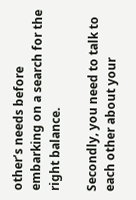other’s needs before embarking on a search for the right balance.

Secondly, you need to talk to each other about your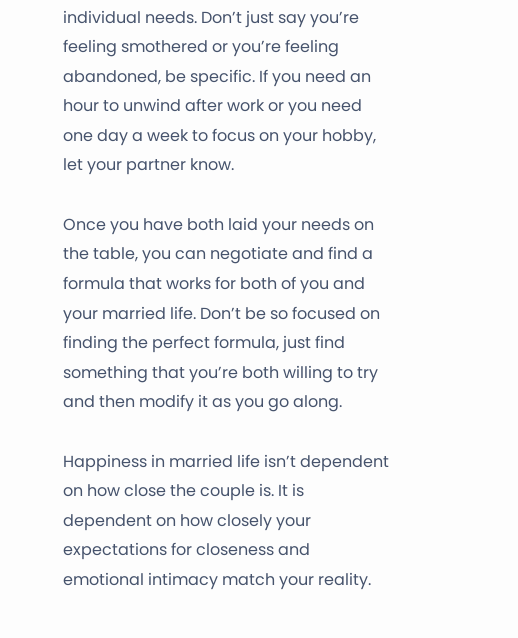individual needs. Don’t just say you’re feeling smothered or you’re feeling abandoned, be specific. If you need an hour to unwind after work or you need one day a week to focus on your hobby, let your partner know.

Once you have both laid your needs on the table, you can negotiate and find a formula that works for both of you and your married life. Don’t be so focused on finding the perfect formula, just find something that you’re both willing to try and then modify it as you go along.

Happiness in married life isn’t dependent on how close the couple is. It is dependent on how closely your expectations for closeness and emotional intimacy match your reality.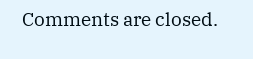Comments are closed.